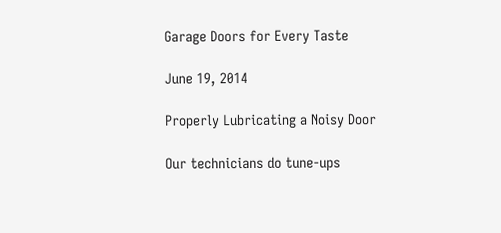Garage Doors for Every Taste

June 19, 2014

Properly Lubricating a Noisy Door

Our technicians do tune-ups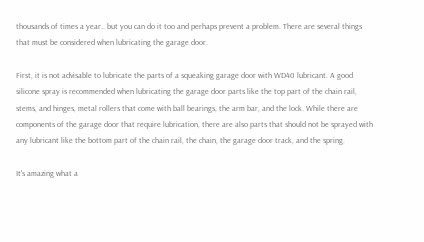thousands of times a year.. but you can do it too and perhaps prevent a problem. There are several things that must be considered when lubricating the garage door.

First, it is not advisable to lubricate the parts of a squeaking garage door with WD40 lubricant. A good silicone spray is recommended when lubricating the garage door parts like the top part of the chain rail, stems, and hinges, metal rollers that come with ball bearings, the arm bar, and the lock. While there are components of the garage door that require lubrication, there are also parts that should not be sprayed with any lubricant like the bottom part of the chain rail, the chain, the garage door track, and the spring.

It's amazing what a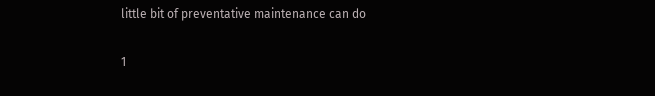little bit of preventative maintenance can do

1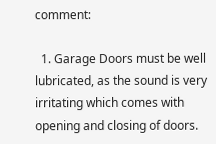comment:

  1. Garage Doors must be well lubricated, as the sound is very irritating which comes with opening and closing of doors.